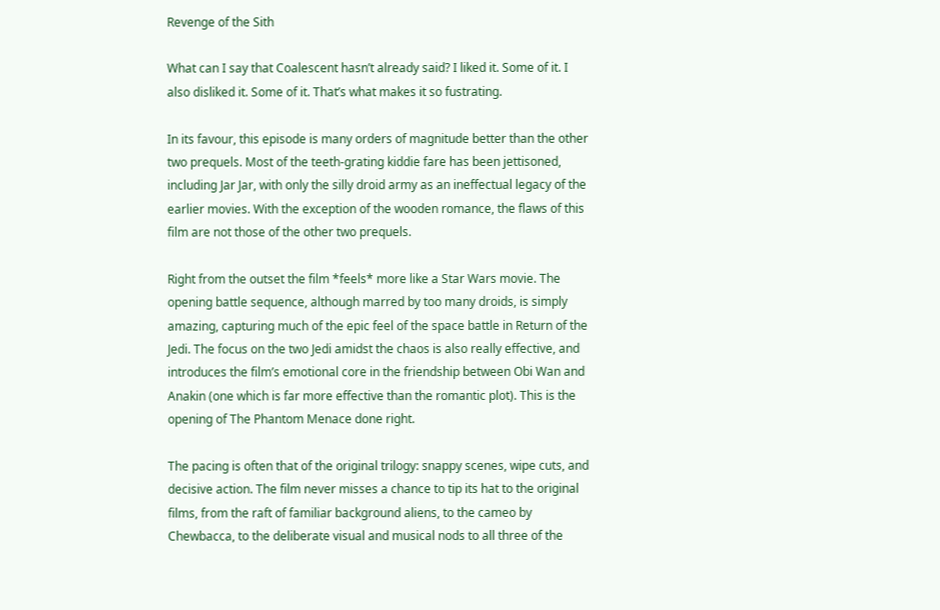Revenge of the Sith

What can I say that Coalescent hasn’t already said? I liked it. Some of it. I also disliked it. Some of it. That’s what makes it so fustrating.

In its favour, this episode is many orders of magnitude better than the other two prequels. Most of the teeth-grating kiddie fare has been jettisoned, including Jar Jar, with only the silly droid army as an ineffectual legacy of the earlier movies. With the exception of the wooden romance, the flaws of this film are not those of the other two prequels.

Right from the outset the film *feels* more like a Star Wars movie. The opening battle sequence, although marred by too many droids, is simply amazing, capturing much of the epic feel of the space battle in Return of the Jedi. The focus on the two Jedi amidst the chaos is also really effective, and introduces the film’s emotional core in the friendship between Obi Wan and Anakin (one which is far more effective than the romantic plot). This is the opening of The Phantom Menace done right.

The pacing is often that of the original trilogy: snappy scenes, wipe cuts, and decisive action. The film never misses a chance to tip its hat to the original films, from the raft of familiar background aliens, to the cameo by Chewbacca, to the deliberate visual and musical nods to all three of the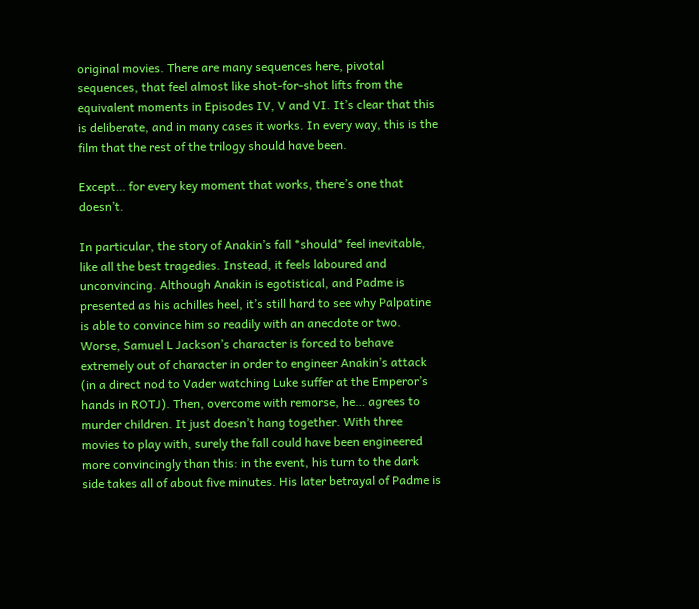original movies. There are many sequences here, pivotal sequences, that feel almost like shot-for-shot lifts from the equivalent moments in Episodes IV, V and VI. It’s clear that this is deliberate, and in many cases it works. In every way, this is the film that the rest of the trilogy should have been.

Except… for every key moment that works, there’s one that doesn’t.

In particular, the story of Anakin’s fall *should* feel inevitable, like all the best tragedies. Instead, it feels laboured and unconvincing. Although Anakin is egotistical, and Padme is presented as his achilles heel, it’s still hard to see why Palpatine is able to convince him so readily with an anecdote or two. Worse, Samuel L Jackson’s character is forced to behave extremely out of character in order to engineer Anakin’s attack (in a direct nod to Vader watching Luke suffer at the Emperor’s hands in ROTJ). Then, overcome with remorse, he… agrees to murder children. It just doesn’t hang together. With three movies to play with, surely the fall could have been engineered more convincingly than this: in the event, his turn to the dark side takes all of about five minutes. His later betrayal of Padme is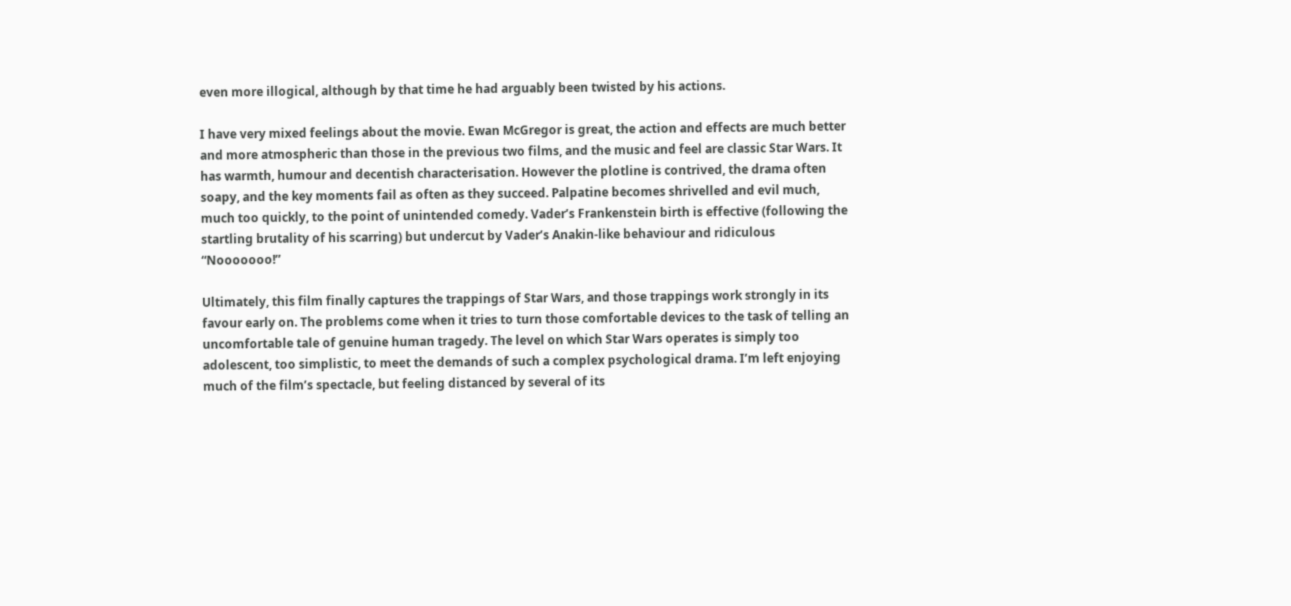even more illogical, although by that time he had arguably been twisted by his actions.

I have very mixed feelings about the movie. Ewan McGregor is great, the action and effects are much better and more atmospheric than those in the previous two films, and the music and feel are classic Star Wars. It has warmth, humour and decentish characterisation. However the plotline is contrived, the drama often soapy, and the key moments fail as often as they succeed. Palpatine becomes shrivelled and evil much, much too quickly, to the point of unintended comedy. Vader’s Frankenstein birth is effective (following the startling brutality of his scarring) but undercut by Vader’s Anakin-like behaviour and ridiculous “Nooooooo!”

Ultimately, this film finally captures the trappings of Star Wars, and those trappings work strongly in its favour early on. The problems come when it tries to turn those comfortable devices to the task of telling an uncomfortable tale of genuine human tragedy. The level on which Star Wars operates is simply too adolescent, too simplistic, to meet the demands of such a complex psychological drama. I’m left enjoying much of the film’s spectacle, but feeling distanced by several of its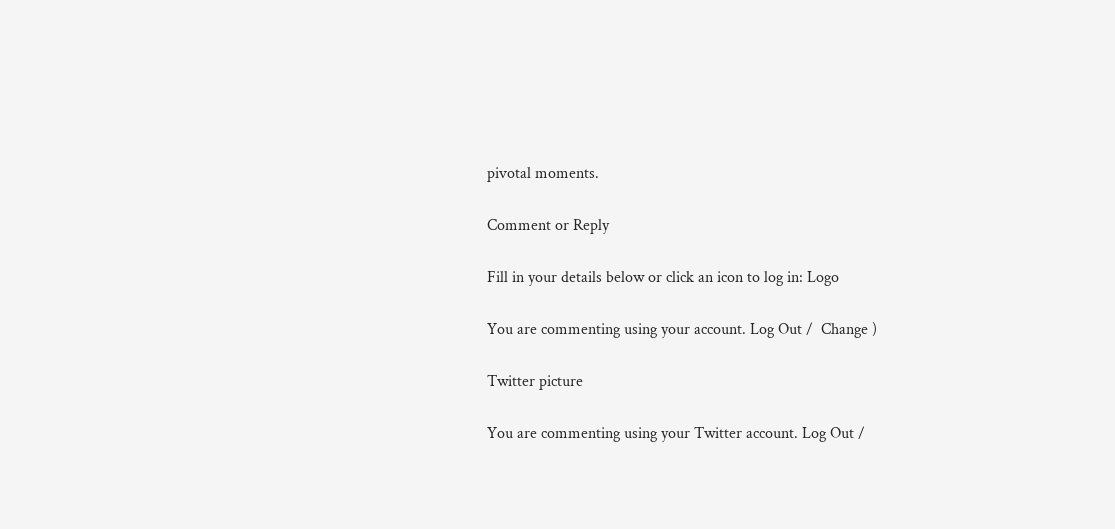pivotal moments.

Comment or Reply

Fill in your details below or click an icon to log in: Logo

You are commenting using your account. Log Out /  Change )

Twitter picture

You are commenting using your Twitter account. Log Out /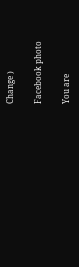Change )

Facebook photo

You are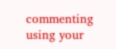commenting using your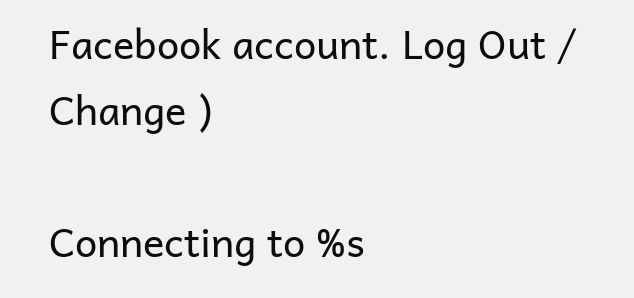Facebook account. Log Out /  Change )

Connecting to %s